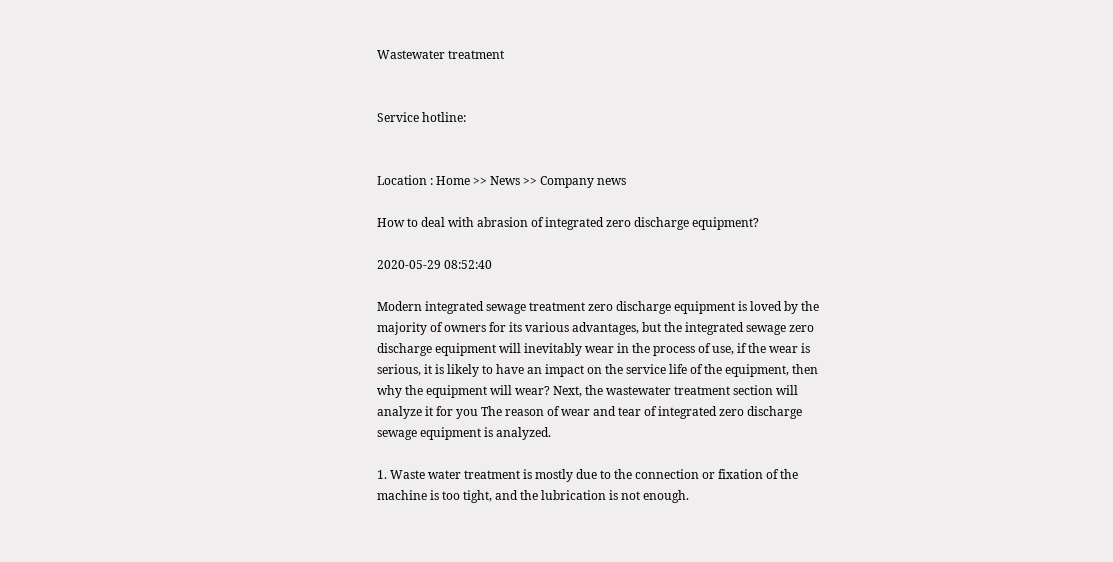Wastewater treatment


Service hotline:


Location : Home >> News >> Company news

How to deal with abrasion of integrated zero discharge equipment?

2020-05-29 08:52:40

Modern integrated sewage treatment zero discharge equipment is loved by the majority of owners for its various advantages, but the integrated sewage zero discharge equipment will inevitably wear in the process of use, if the wear is serious, it is likely to have an impact on the service life of the equipment, then why the equipment will wear? Next, the wastewater treatment section will analyze it for you The reason of wear and tear of integrated zero discharge sewage equipment is analyzed.

1. Waste water treatment is mostly due to the connection or fixation of the machine is too tight, and the lubrication is not enough.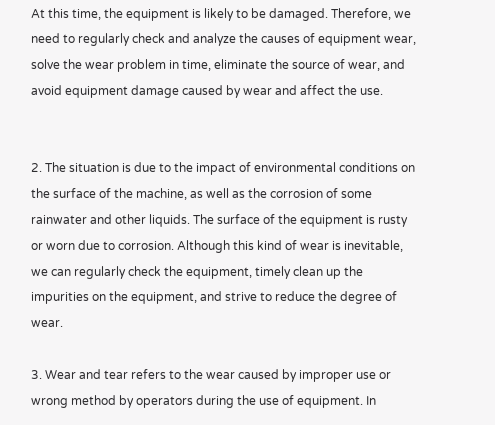At this time, the equipment is likely to be damaged. Therefore, we need to regularly check and analyze the causes of equipment wear, solve the wear problem in time, eliminate the source of wear, and avoid equipment damage caused by wear and affect the use.


2. The situation is due to the impact of environmental conditions on the surface of the machine, as well as the corrosion of some rainwater and other liquids. The surface of the equipment is rusty or worn due to corrosion. Although this kind of wear is inevitable, we can regularly check the equipment, timely clean up the impurities on the equipment, and strive to reduce the degree of wear.

3. Wear and tear refers to the wear caused by improper use or wrong method by operators during the use of equipment. In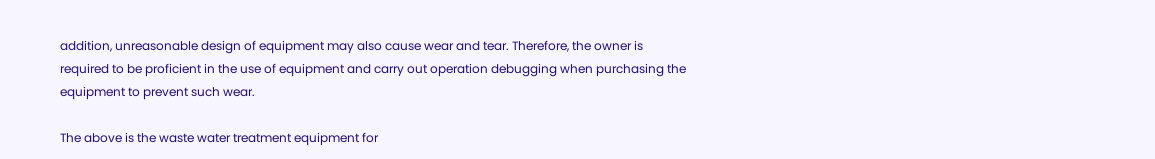addition, unreasonable design of equipment may also cause wear and tear. Therefore, the owner is required to be proficient in the use of equipment and carry out operation debugging when purchasing the equipment to prevent such wear.

The above is the waste water treatment equipment for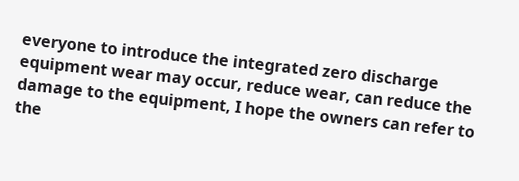everyone to introduce the integrated zero discharge equipment wear may occur, reduce wear, can reduce the damage to the equipment, I hope the owners can refer to the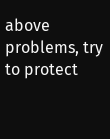above problems, try to protect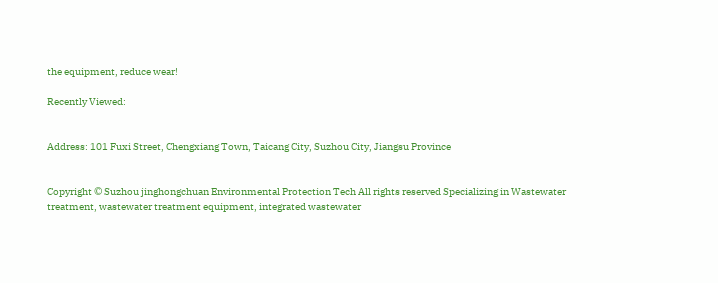the equipment, reduce wear!

Recently Viewed:


Address: 101 Fuxi Street, Chengxiang Town, Taicang City, Suzhou City, Jiangsu Province


Copyright © Suzhou jinghongchuan Environmental Protection Tech All rights reserved Specializing in Wastewater treatment, wastewater treatment equipment, integrated wastewater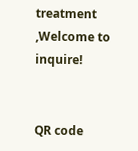treatment ,Welcome to inquire!


QR code